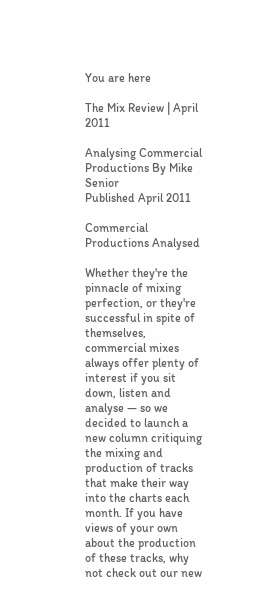You are here

The Mix Review | April 2011

Analysing Commercial Productions By Mike Senior
Published April 2011

Commercial Productions Analysed

Whether they're the pinnacle of mixing perfection, or they're successful in spite of themselves, commercial mixes always offer plenty of interest if you sit down, listen and analyse — so we decided to launch a new column critiquing the mixing and production of tracks that make their way into the charts each month. If you have views of your own about the production of these tracks, why not check out our new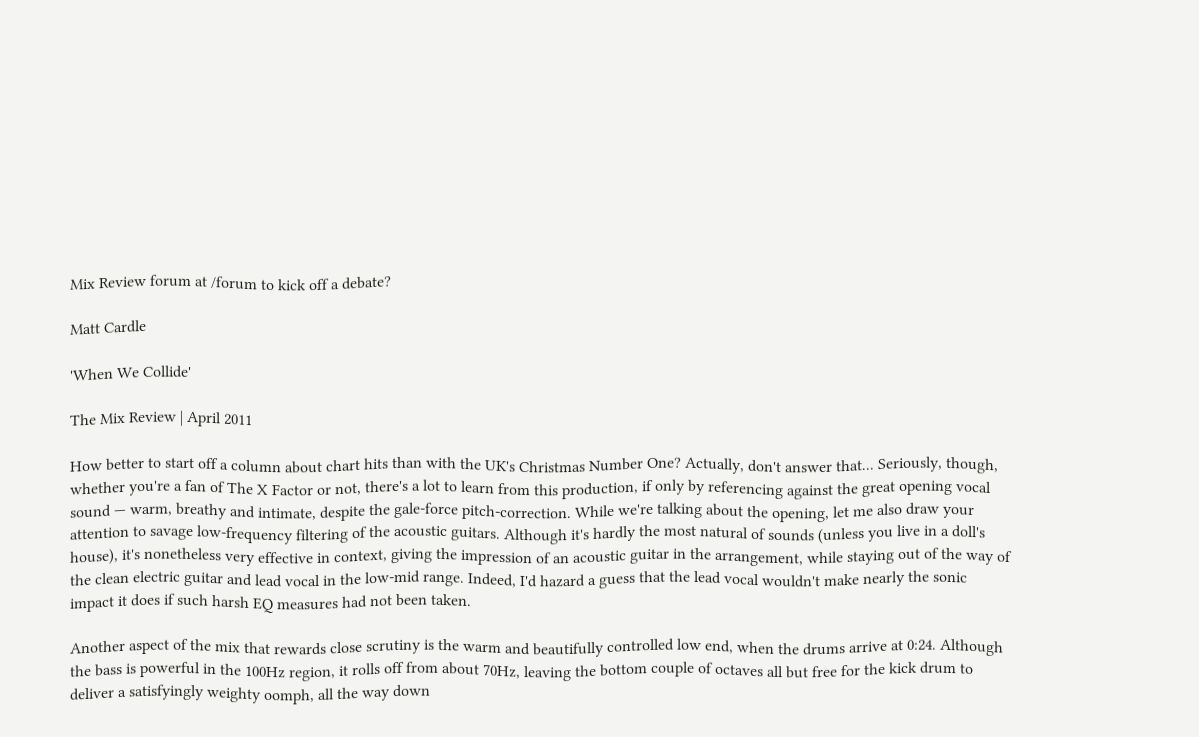Mix Review forum at /forum to kick off a debate?

Matt Cardle

'When We Collide'

The Mix Review | April 2011

How better to start off a column about chart hits than with the UK's Christmas Number One? Actually, don't answer that... Seriously, though, whether you're a fan of The X Factor or not, there's a lot to learn from this production, if only by referencing against the great opening vocal sound — warm, breathy and intimate, despite the gale‑force pitch‑correction. While we're talking about the opening, let me also draw your attention to savage low‑frequency filtering of the acoustic guitars. Although it's hardly the most natural of sounds (unless you live in a doll's house), it's nonetheless very effective in context, giving the impression of an acoustic guitar in the arrangement, while staying out of the way of the clean electric guitar and lead vocal in the low‑mid range. Indeed, I'd hazard a guess that the lead vocal wouldn't make nearly the sonic impact it does if such harsh EQ measures had not been taken.

Another aspect of the mix that rewards close scrutiny is the warm and beautifully controlled low end, when the drums arrive at 0:24. Although the bass is powerful in the 100Hz region, it rolls off from about 70Hz, leaving the bottom couple of octaves all but free for the kick drum to deliver a satisfyingly weighty oomph, all the way down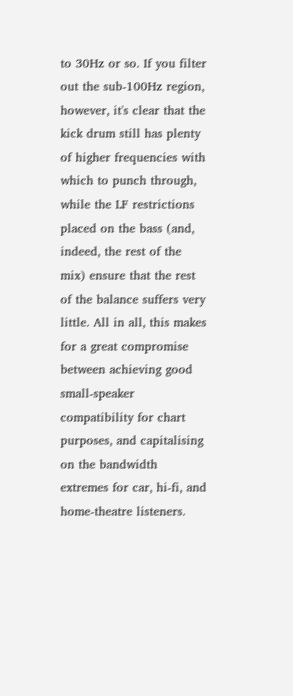to 30Hz or so. If you filter out the sub‑100Hz region, however, it's clear that the kick drum still has plenty of higher frequencies with which to punch through, while the LF restrictions placed on the bass (and, indeed, the rest of the mix) ensure that the rest of the balance suffers very little. All in all, this makes for a great compromise between achieving good small‑speaker compatibility for chart purposes, and capitalising on the bandwidth extremes for car, hi‑fi, and home‑theatre listeners.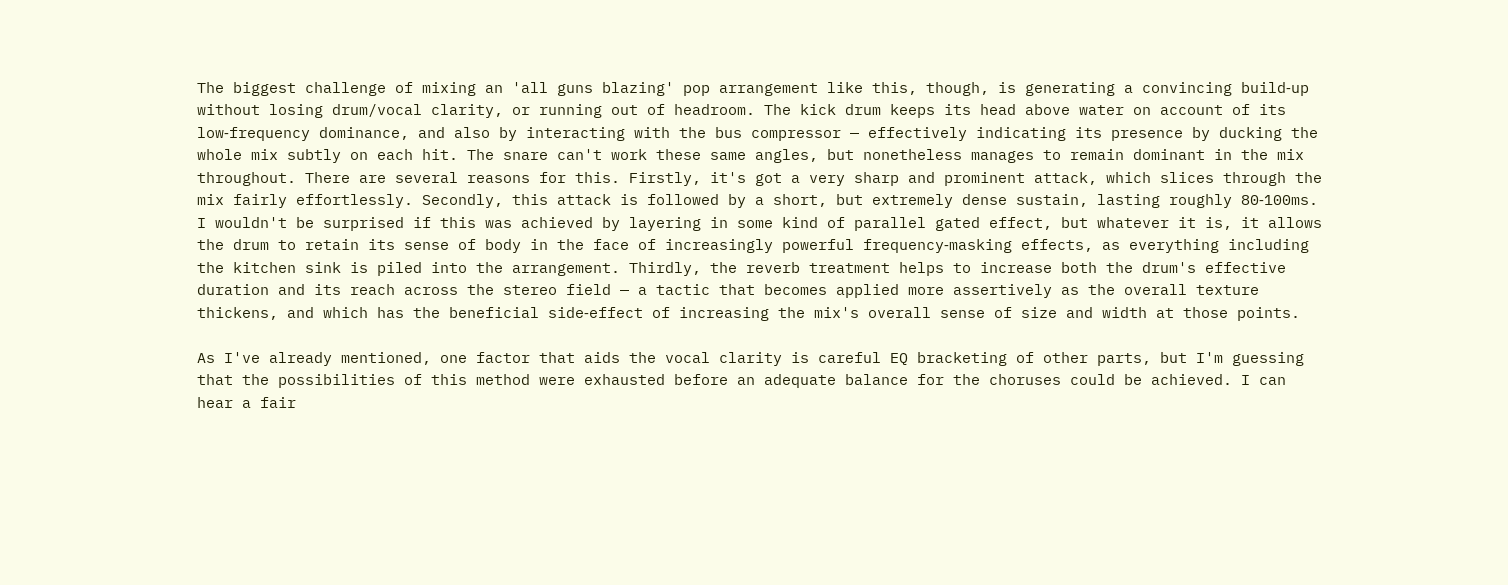The biggest challenge of mixing an 'all guns blazing' pop arrangement like this, though, is generating a convincing build‑up without losing drum/vocal clarity, or running out of headroom. The kick drum keeps its head above water on account of its low‑frequency dominance, and also by interacting with the bus compressor — effectively indicating its presence by ducking the whole mix subtly on each hit. The snare can't work these same angles, but nonetheless manages to remain dominant in the mix throughout. There are several reasons for this. Firstly, it's got a very sharp and prominent attack, which slices through the mix fairly effortlessly. Secondly, this attack is followed by a short, but extremely dense sustain, lasting roughly 80‑100ms. I wouldn't be surprised if this was achieved by layering in some kind of parallel gated effect, but whatever it is, it allows the drum to retain its sense of body in the face of increasingly powerful frequency‑masking effects, as everything including the kitchen sink is piled into the arrangement. Thirdly, the reverb treatment helps to increase both the drum's effective duration and its reach across the stereo field — a tactic that becomes applied more assertively as the overall texture thickens, and which has the beneficial side‑effect of increasing the mix's overall sense of size and width at those points.

As I've already mentioned, one factor that aids the vocal clarity is careful EQ bracketing of other parts, but I'm guessing that the possibilities of this method were exhausted before an adequate balance for the choruses could be achieved. I can hear a fair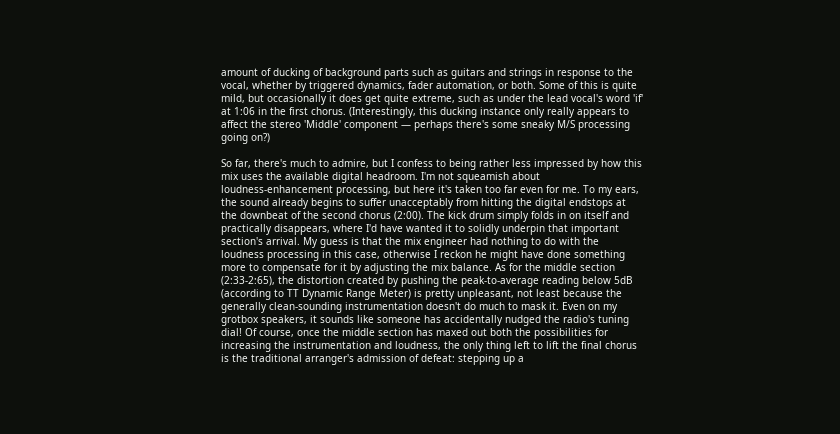amount of ducking of background parts such as guitars and strings in response to the vocal, whether by triggered dynamics, fader automation, or both. Some of this is quite mild, but occasionally it does get quite extreme, such as under the lead vocal's word 'if' at 1:06 in the first chorus. (Interestingly, this ducking instance only really appears to affect the stereo 'Middle' component — perhaps there's some sneaky M/S processing going on?)

So far, there's much to admire, but I confess to being rather less impressed by how this mix uses the available digital headroom. I'm not squeamish about loudness‑enhancement processing, but here it's taken too far even for me. To my ears, the sound already begins to suffer unacceptably from hitting the digital endstops at the downbeat of the second chorus (2:00). The kick drum simply folds in on itself and practically disappears, where I'd have wanted it to solidly underpin that important section's arrival. My guess is that the mix engineer had nothing to do with the loudness processing in this case, otherwise I reckon he might have done something more to compensate for it by adjusting the mix balance. As for the middle section (2:33‑2:65), the distortion created by pushing the peak‑to‑average reading below 5dB (according to TT Dynamic Range Meter) is pretty unpleasant, not least because the generally clean‑sounding instrumentation doesn't do much to mask it. Even on my grotbox speakers, it sounds like someone has accidentally nudged the radio's tuning dial! Of course, once the middle section has maxed out both the possibilities for increasing the instrumentation and loudness, the only thing left to lift the final chorus is the traditional arranger's admission of defeat: stepping up a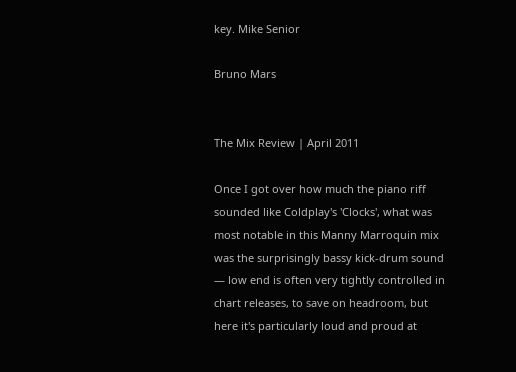key. Mike Senior

Bruno Mars


The Mix Review | April 2011

Once I got over how much the piano riff sounded like Coldplay's 'Clocks', what was most notable in this Manny Marroquin mix was the surprisingly bassy kick‑drum sound — low end is often very tightly controlled in chart releases, to save on headroom, but here it's particularly loud and proud at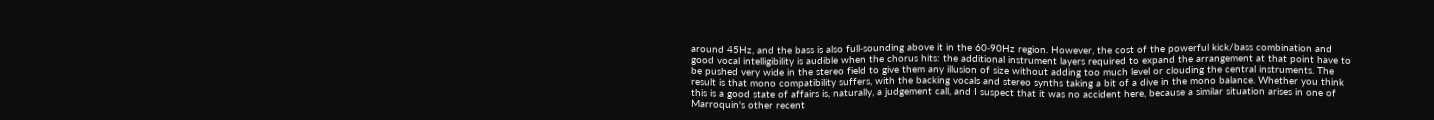around 45Hz, and the bass is also full‑sounding above it in the 60‑90Hz region. However, the cost of the powerful kick/bass combination and good vocal intelligibility is audible when the chorus hits: the additional instrument layers required to expand the arrangement at that point have to be pushed very wide in the stereo field to give them any illusion of size without adding too much level or clouding the central instruments. The result is that mono compatibility suffers, with the backing vocals and stereo synths taking a bit of a dive in the mono balance. Whether you think this is a good state of affairs is, naturally, a judgement call, and I suspect that it was no accident here, because a similar situation arises in one of Marroquin's other recent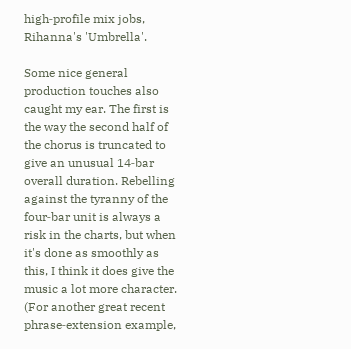high‑profile mix jobs, Rihanna's 'Umbrella'.

Some nice general production touches also caught my ear. The first is the way the second half of the chorus is truncated to give an unusual 14‑bar overall duration. Rebelling against the tyranny of the four‑bar unit is always a risk in the charts, but when it's done as smoothly as this, I think it does give the music a lot more character. (For another great recent phrase‑extension example,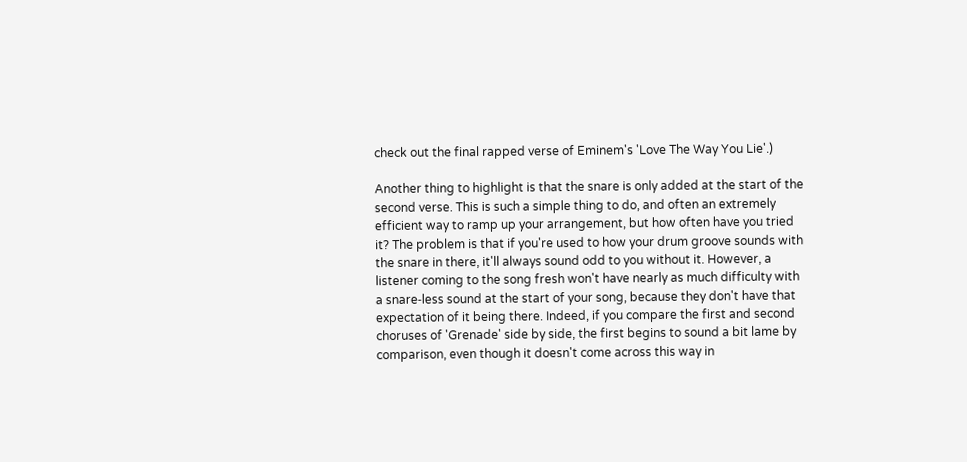check out the final rapped verse of Eminem's 'Love The Way You Lie'.)

Another thing to highlight is that the snare is only added at the start of the second verse. This is such a simple thing to do, and often an extremely efficient way to ramp up your arrangement, but how often have you tried it? The problem is that if you're used to how your drum groove sounds with the snare in there, it'll always sound odd to you without it. However, a listener coming to the song fresh won't have nearly as much difficulty with a snare‑less sound at the start of your song, because they don't have that expectation of it being there. Indeed, if you compare the first and second choruses of 'Grenade' side by side, the first begins to sound a bit lame by comparison, even though it doesn't come across this way in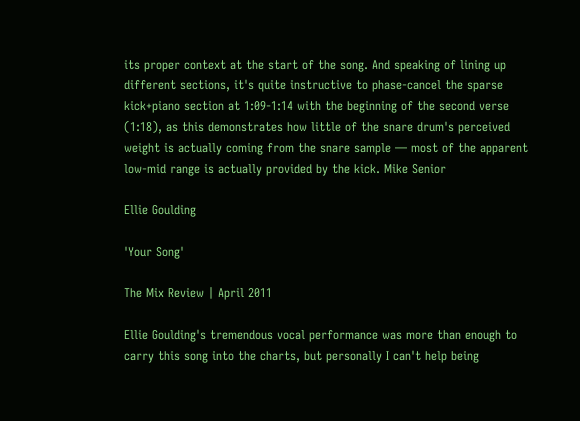its proper context at the start of the song. And speaking of lining up different sections, it's quite instructive to phase‑cancel the sparse kick+piano section at 1:09‑1:14 with the beginning of the second verse (1:18), as this demonstrates how little of the snare drum's perceived weight is actually coming from the snare sample — most of the apparent low-mid range is actually provided by the kick. Mike Senior

Ellie Goulding

'Your Song'

The Mix Review | April 2011

Ellie Goulding's tremendous vocal performance was more than enough to carry this song into the charts, but personally I can't help being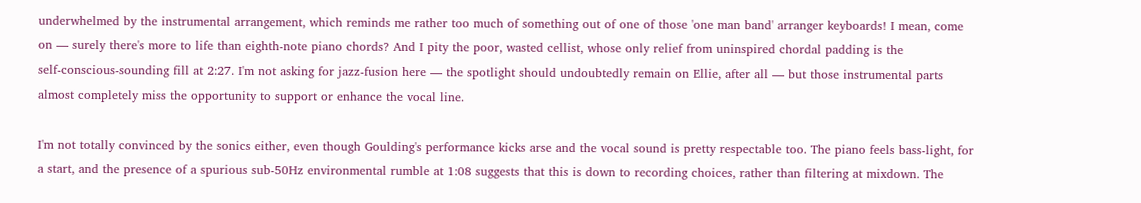underwhelmed by the instrumental arrangement, which reminds me rather too much of something out of one of those 'one man band' arranger keyboards! I mean, come on — surely there's more to life than eighth‑note piano chords? And I pity the poor, wasted cellist, whose only relief from uninspired chordal padding is the self‑conscious-sounding fill at 2:27. I'm not asking for jazz‑fusion here — the spotlight should undoubtedly remain on Ellie, after all — but those instrumental parts almost completely miss the opportunity to support or enhance the vocal line.

I'm not totally convinced by the sonics either, even though Goulding's performance kicks arse and the vocal sound is pretty respectable too. The piano feels bass‑light, for a start, and the presence of a spurious sub‑50Hz environmental rumble at 1:08 suggests that this is down to recording choices, rather than filtering at mixdown. The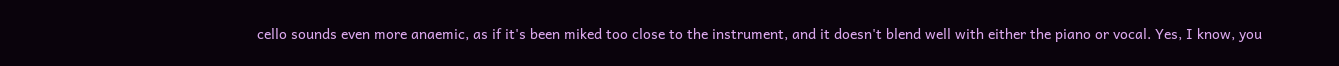cello sounds even more anaemic, as if it's been miked too close to the instrument, and it doesn't blend well with either the piano or vocal. Yes, I know, you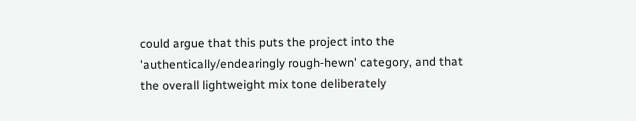could argue that this puts the project into the 'authentically/endearingly rough‑hewn' category, and that the overall lightweight mix tone deliberately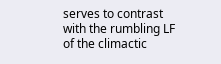serves to contrast with the rumbling LF of the climactic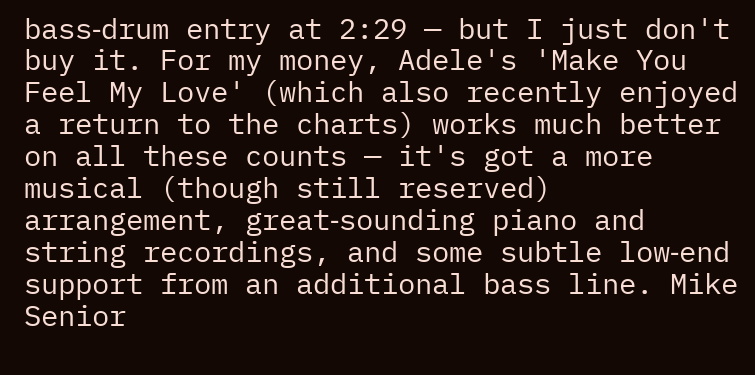bass‑drum entry at 2:29 — but I just don't buy it. For my money, Adele's 'Make You Feel My Love' (which also recently enjoyed a return to the charts) works much better on all these counts — it's got a more musical (though still reserved) arrangement, great‑sounding piano and string recordings, and some subtle low‑end support from an additional bass line. Mike Senior